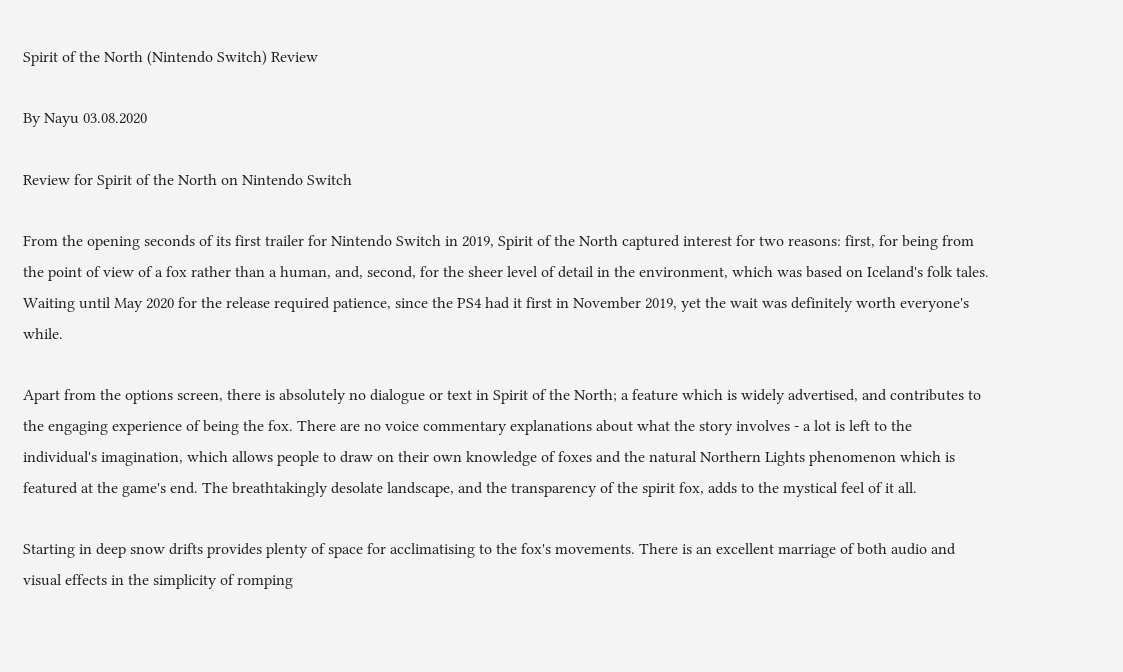Spirit of the North (Nintendo Switch) Review

By Nayu 03.08.2020

Review for Spirit of the North on Nintendo Switch

From the opening seconds of its first trailer for Nintendo Switch in 2019, Spirit of the North captured interest for two reasons: first, for being from the point of view of a fox rather than a human, and, second, for the sheer level of detail in the environment, which was based on Iceland's folk tales. Waiting until May 2020 for the release required patience, since the PS4 had it first in November 2019, yet the wait was definitely worth everyone's while.

Apart from the options screen, there is absolutely no dialogue or text in Spirit of the North; a feature which is widely advertised, and contributes to the engaging experience of being the fox. There are no voice commentary explanations about what the story involves - a lot is left to the individual's imagination, which allows people to draw on their own knowledge of foxes and the natural Northern Lights phenomenon which is featured at the game's end. The breathtakingly desolate landscape, and the transparency of the spirit fox, adds to the mystical feel of it all.

Starting in deep snow drifts provides plenty of space for acclimatising to the fox's movements. There is an excellent marriage of both audio and visual effects in the simplicity of romping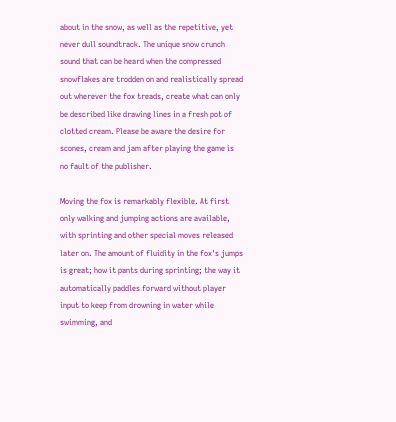about in the snow, as well as the repetitive, yet never dull soundtrack. The unique snow crunch sound that can be heard when the compressed snowflakes are trodden on and realistically spread out wherever the fox treads, create what can only be described like drawing lines in a fresh pot of clotted cream. Please be aware the desire for scones, cream and jam after playing the game is no fault of the publisher.

Moving the fox is remarkably flexible. At first only walking and jumping actions are available, with sprinting and other special moves released later on. The amount of fluidity in the fox's jumps is great; how it pants during sprinting; the way it automatically paddles forward without player input to keep from drowning in water while swimming, and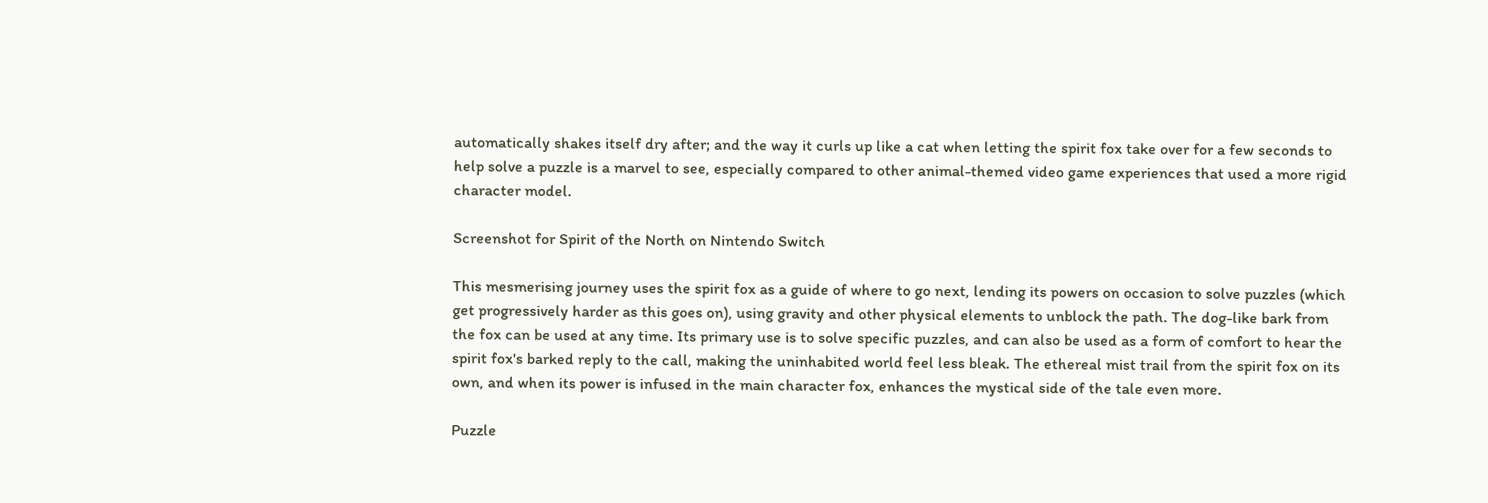automatically shakes itself dry after; and the way it curls up like a cat when letting the spirit fox take over for a few seconds to help solve a puzzle is a marvel to see, especially compared to other animal-themed video game experiences that used a more rigid character model.

Screenshot for Spirit of the North on Nintendo Switch

This mesmerising journey uses the spirit fox as a guide of where to go next, lending its powers on occasion to solve puzzles (which get progressively harder as this goes on), using gravity and other physical elements to unblock the path. The dog-like bark from the fox can be used at any time. Its primary use is to solve specific puzzles, and can also be used as a form of comfort to hear the spirit fox's barked reply to the call, making the uninhabited world feel less bleak. The ethereal mist trail from the spirit fox on its own, and when its power is infused in the main character fox, enhances the mystical side of the tale even more.

Puzzle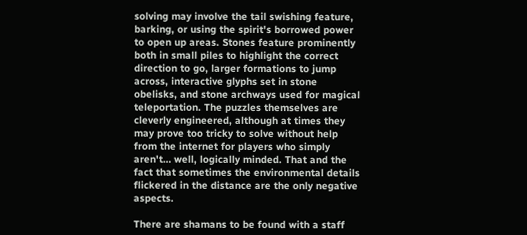solving may involve the tail swishing feature, barking, or using the spirit's borrowed power to open up areas. Stones feature prominently both in small piles to highlight the correct direction to go, larger formations to jump across, interactive glyphs set in stone obelisks, and stone archways used for magical teleportation. The puzzles themselves are cleverly engineered, although at times they may prove too tricky to solve without help from the internet for players who simply aren't… well, logically minded. That and the fact that sometimes the environmental details flickered in the distance are the only negative aspects.

There are shamans to be found with a staff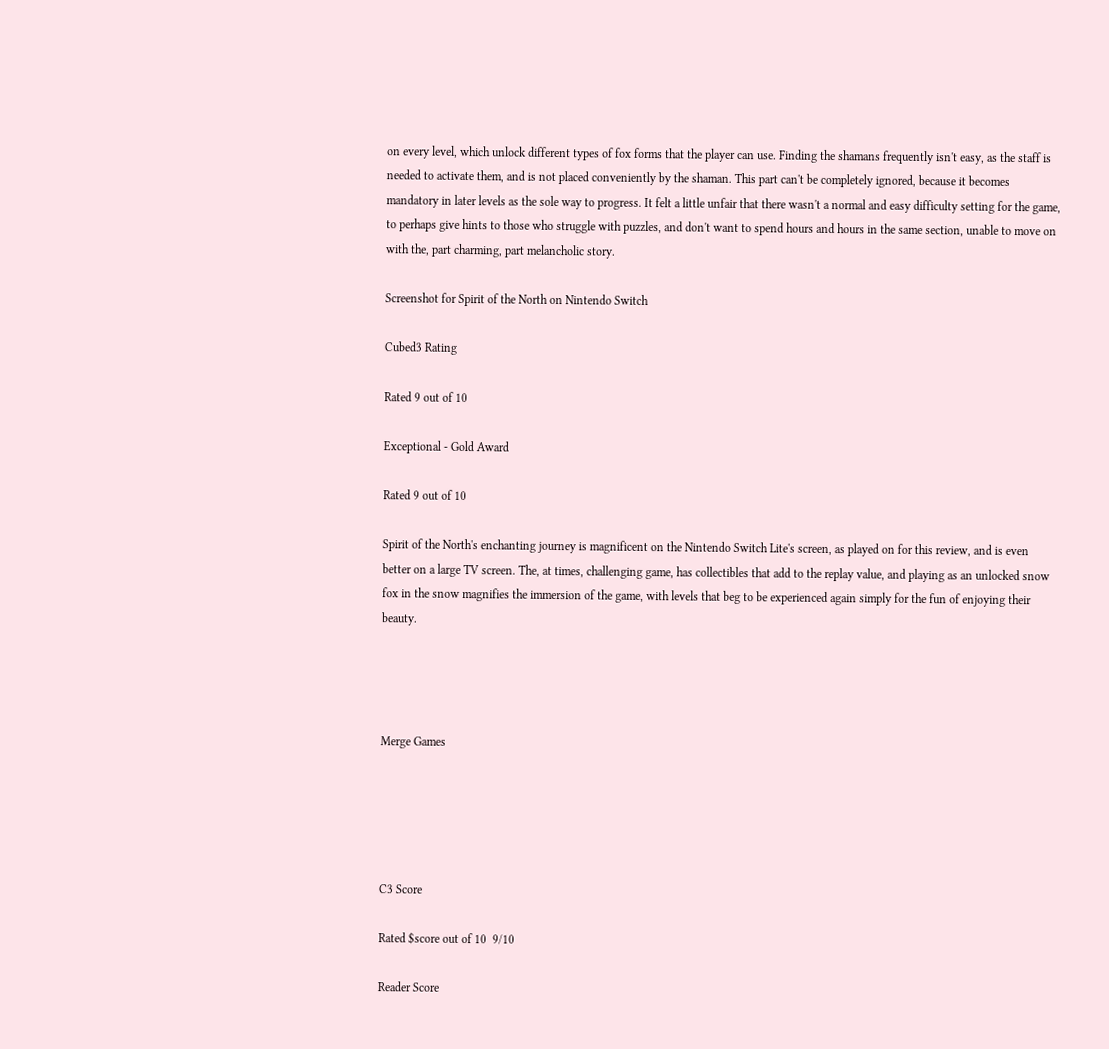on every level, which unlock different types of fox forms that the player can use. Finding the shamans frequently isn't easy, as the staff is needed to activate them, and is not placed conveniently by the shaman. This part can't be completely ignored, because it becomes mandatory in later levels as the sole way to progress. It felt a little unfair that there wasn't a normal and easy difficulty setting for the game, to perhaps give hints to those who struggle with puzzles, and don't want to spend hours and hours in the same section, unable to move on with the, part charming, part melancholic story.

Screenshot for Spirit of the North on Nintendo Switch

Cubed3 Rating

Rated 9 out of 10

Exceptional - Gold Award

Rated 9 out of 10

Spirit of the North's enchanting journey is magnificent on the Nintendo Switch Lite's screen, as played on for this review, and is even better on a large TV screen. The, at times, challenging game, has collectibles that add to the replay value, and playing as an unlocked snow fox in the snow magnifies the immersion of the game, with levels that beg to be experienced again simply for the fun of enjoying their beauty.




Merge Games





C3 Score

Rated $score out of 10  9/10

Reader Score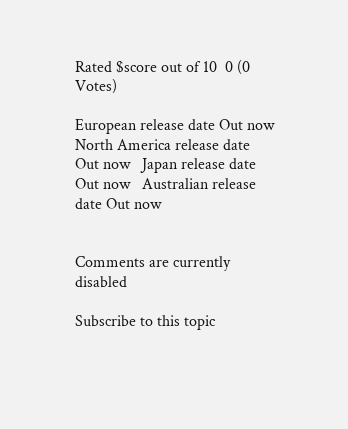Rated $score out of 10  0 (0 Votes)

European release date Out now   North America release date Out now   Japan release date Out now   Australian release date Out now


Comments are currently disabled

Subscribe to this topic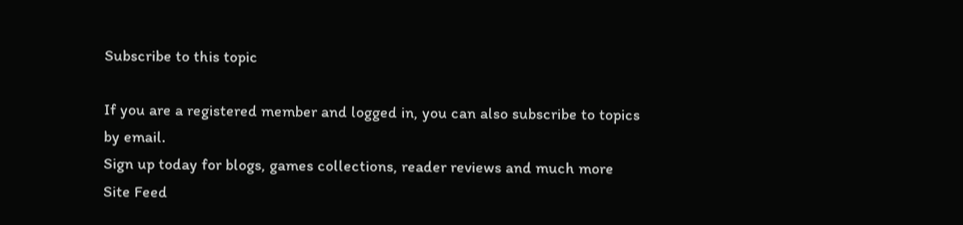Subscribe to this topic

If you are a registered member and logged in, you can also subscribe to topics by email.
Sign up today for blogs, games collections, reader reviews and much more
Site Feed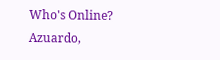Who's Online?
Azuardo,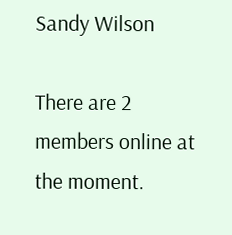Sandy Wilson

There are 2 members online at the moment.